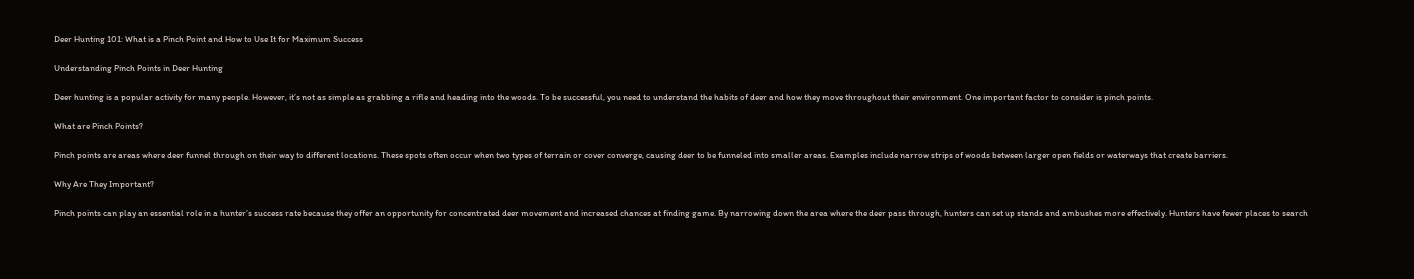Deer Hunting 101: What is a Pinch Point and How to Use It for Maximum Success

Understanding Pinch Points in Deer Hunting

Deer hunting is a popular activity for many people. However, it’s not as simple as grabbing a rifle and heading into the woods. To be successful, you need to understand the habits of deer and how they move throughout their environment. One important factor to consider is pinch points.

What are Pinch Points?

Pinch points are areas where deer funnel through on their way to different locations. These spots often occur when two types of terrain or cover converge, causing deer to be funneled into smaller areas. Examples include narrow strips of woods between larger open fields or waterways that create barriers.

Why Are They Important?

Pinch points can play an essential role in a hunter’s success rate because they offer an opportunity for concentrated deer movement and increased chances at finding game. By narrowing down the area where the deer pass through, hunters can set up stands and ambushes more effectively. Hunters have fewer places to search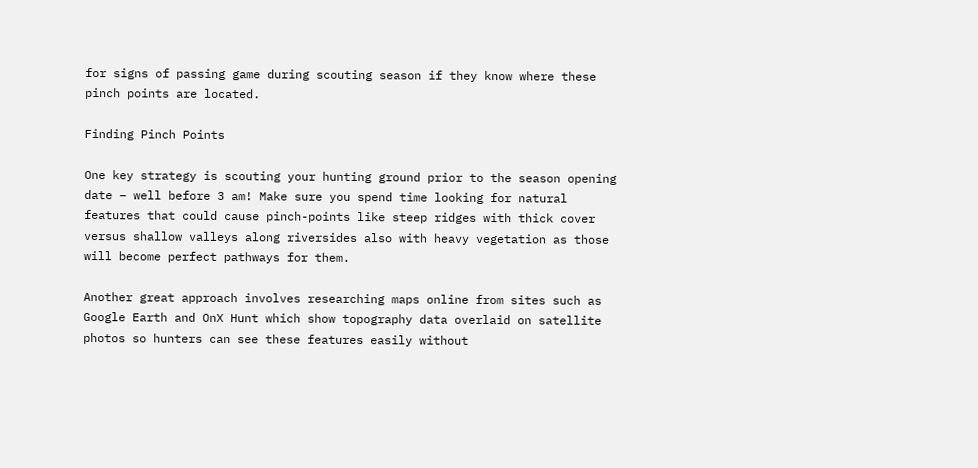for signs of passing game during scouting season if they know where these pinch points are located.

Finding Pinch Points

One key strategy is scouting your hunting ground prior to the season opening date – well before 3 am! Make sure you spend time looking for natural features that could cause pinch-points like steep ridges with thick cover versus shallow valleys along riversides also with heavy vegetation as those will become perfect pathways for them.

Another great approach involves researching maps online from sites such as Google Earth and OnX Hunt which show topography data overlaid on satellite photos so hunters can see these features easily without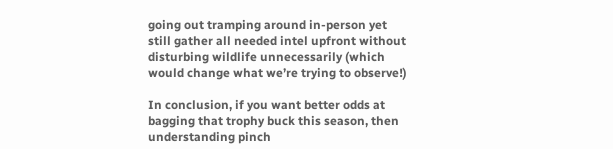going out tramping around in-person yet still gather all needed intel upfront without disturbing wildlife unnecessarily (which would change what we’re trying to observe!)

In conclusion, if you want better odds at bagging that trophy buck this season, then understanding pinch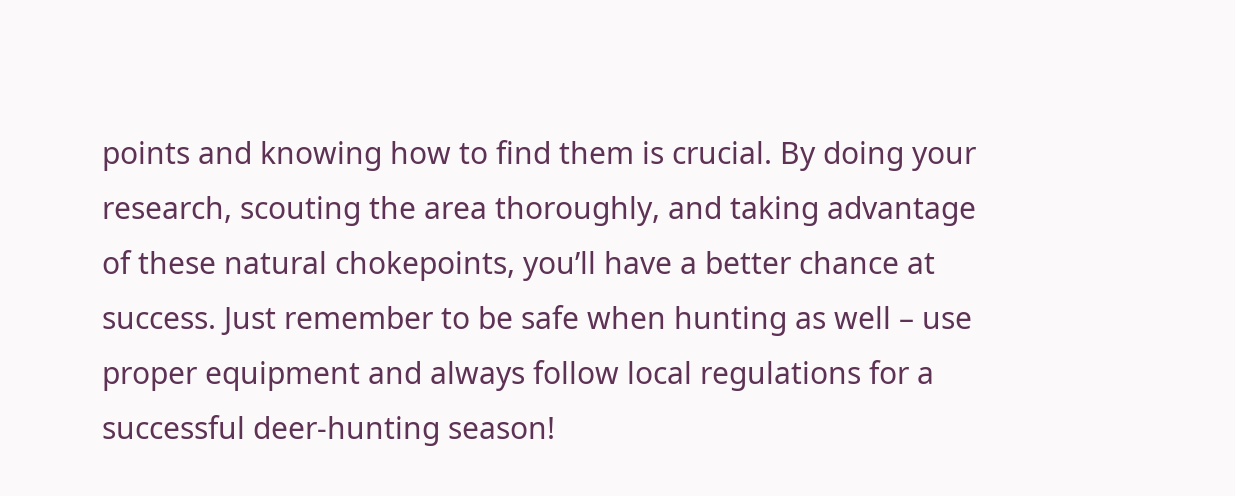points and knowing how to find them is crucial. By doing your research, scouting the area thoroughly, and taking advantage of these natural chokepoints, you’ll have a better chance at success. Just remember to be safe when hunting as well – use proper equipment and always follow local regulations for a successful deer-hunting season!